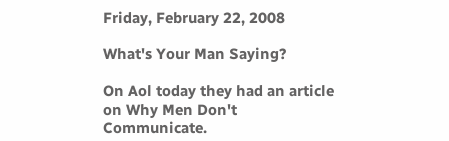Friday, February 22, 2008

What's Your Man Saying?

On Aol today they had an article on Why Men Don't Communicate.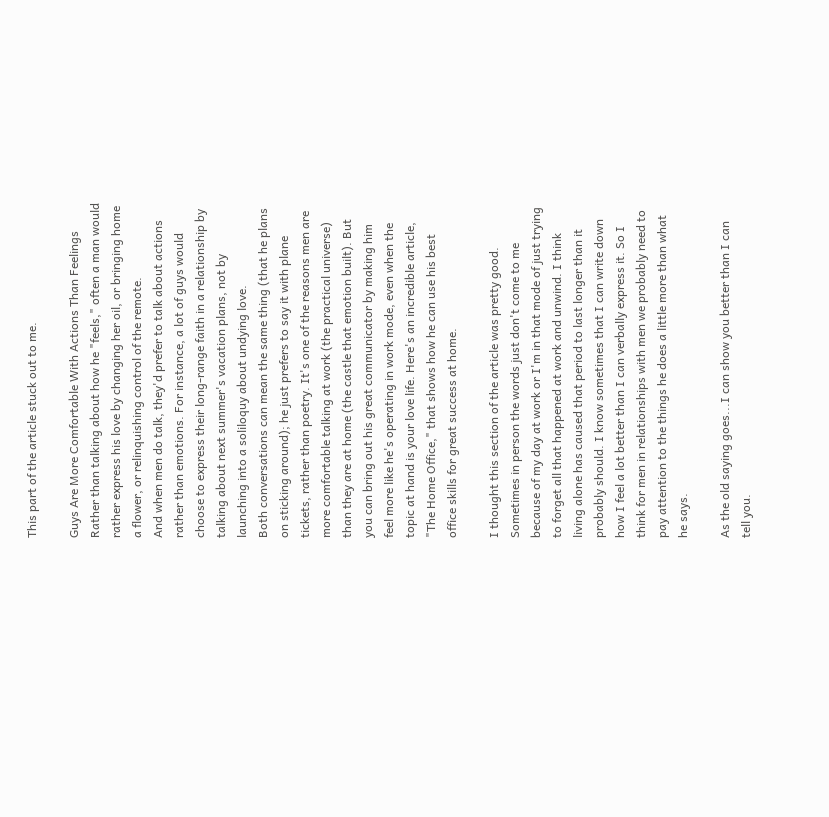This part of the article stuck out to me.

Guys Are More Comfortable With Actions Than Feelings
Rather than talking about how he "feels," often a man would rather express his love by changing her oil, or bringing home a flower, or relinquishing control of the remote.
And when men do talk, they'd prefer to talk about actions rather than emotions. For instance, a lot of guys would choose to express their long-range faith in a relationship by talking about next summer's vacation plans, not by launching into a soliloquy about undying love.
Both conversations can mean the same thing (that he plans on sticking around); he just prefers to say it with plane tickets, rather than poetry. It's one of the reasons men are more comfortable talking at work (the practical universe) than they are at home (the castle that emotion built). But you can bring out his great communicator by making him feel more like he's operating in work mode, even when the topic at hand is your love life. Here's an incredible article,
"The Home Office," that shows how he can use his best office skills for great success at home.

I thought this section of the article was pretty good. Sometimes in person the words just don't come to me because of my day at work or I'm in that mode of just trying to forget all that happened at work and unwind. I think living alone has caused that period to last longer than it probably should. I know sometimes that I can write down how I feel a lot better than I can verbally express it. So I think for men in relationships with men we probably need to pay attention to the things he does a little more than what he says.

As the old saying goes...I can show you better than I can tell you.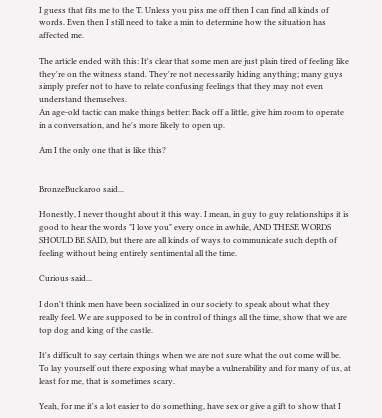I guess that fits me to the T. Unless you piss me off then I can find all kinds of words. Even then I still need to take a min to determine how the situation has affected me.

The article ended with this: It's clear that some men are just plain tired of feeling like they're on the witness stand. They're not necessarily hiding anything; many guys simply prefer not to have to relate confusing feelings that they may not even understand themselves.
An age-old tactic can make things better: Back off a little, give him room to operate in a conversation, and he's more likely to open up.

Am I the only one that is like this?


BronzeBuckaroo said...

Honestly, I never thought about it this way. I mean, in guy to guy relationships it is good to hear the words "I love you" every once in awhile, AND THESE WORDS SHOULD BE SAID, but there are all kinds of ways to communicate such depth of feeling without being entirely sentimental all the time.

Curious said...

I don't think men have been socialized in our society to speak about what they really feel. We are supposed to be in control of things all the time, show that we are top dog and king of the castle.

It's difficult to say certain things when we are not sure what the out come will be. To lay yourself out there exposing what maybe a vulnerability and for many of us, at least for me, that is sometimes scary.

Yeah, for me it's a lot easier to do something, have sex or give a gift to show that I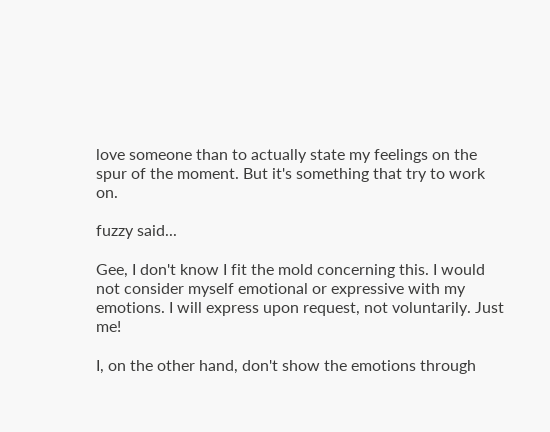love someone than to actually state my feelings on the spur of the moment. But it's something that try to work on.

fuzzy said...

Gee, I don't know I fit the mold concerning this. I would not consider myself emotional or expressive with my emotions. I will express upon request, not voluntarily. Just me!

I, on the other hand, don't show the emotions through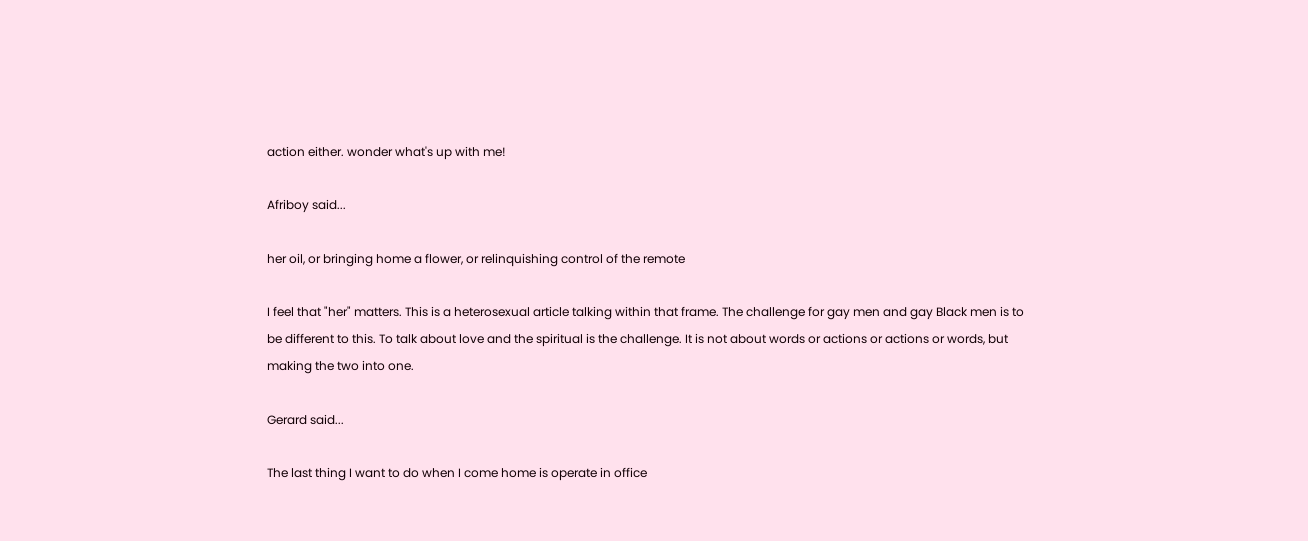action either. wonder what's up with me!

Afriboy said...

her oil, or bringing home a flower, or relinquishing control of the remote

I feel that "her" matters. This is a heterosexual article talking within that frame. The challenge for gay men and gay Black men is to be different to this. To talk about love and the spiritual is the challenge. It is not about words or actions or actions or words, but making the two into one.

Gerard said...

The last thing I want to do when I come home is operate in office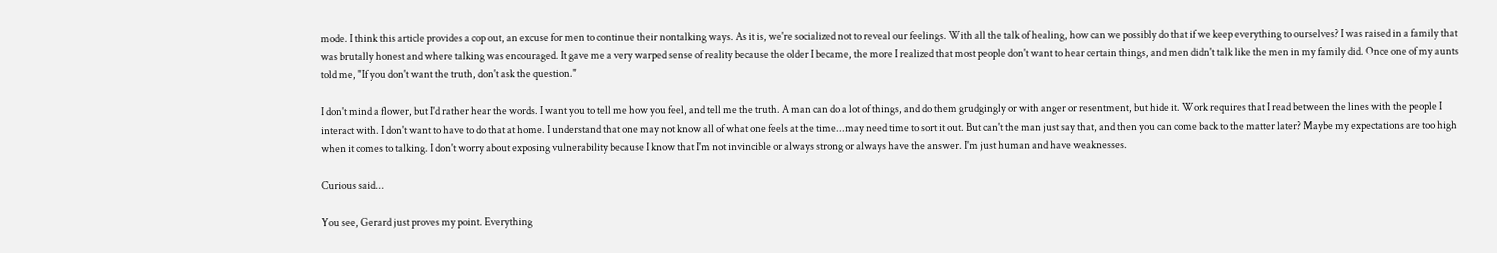mode. I think this article provides a cop out, an excuse for men to continue their nontalking ways. As it is, we're socialized not to reveal our feelings. With all the talk of healing, how can we possibly do that if we keep everything to ourselves? I was raised in a family that was brutally honest and where talking was encouraged. It gave me a very warped sense of reality because the older I became, the more I realized that most people don't want to hear certain things, and men didn't talk like the men in my family did. Once one of my aunts told me, "If you don't want the truth, don't ask the question."

I don't mind a flower, but I'd rather hear the words. I want you to tell me how you feel, and tell me the truth. A man can do a lot of things, and do them grudgingly or with anger or resentment, but hide it. Work requires that I read between the lines with the people I interact with. I don't want to have to do that at home. I understand that one may not know all of what one feels at the time...may need time to sort it out. But can't the man just say that, and then you can come back to the matter later? Maybe my expectations are too high when it comes to talking. I don't worry about exposing vulnerability because I know that I'm not invincible or always strong or always have the answer. I'm just human and have weaknesses.

Curious said...

You see, Gerard just proves my point. Everything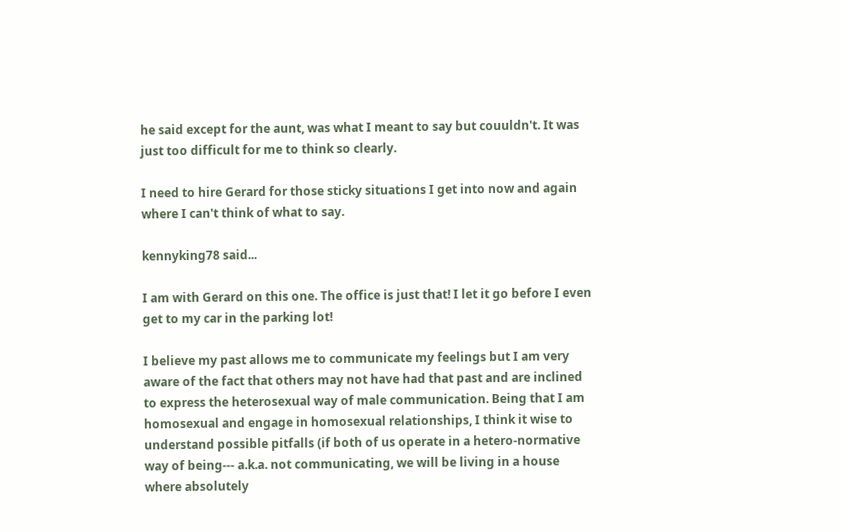he said except for the aunt, was what I meant to say but couuldn't. It was just too difficult for me to think so clearly.

I need to hire Gerard for those sticky situations I get into now and again where I can't think of what to say.

kennyking78 said...

I am with Gerard on this one. The office is just that! I let it go before I even get to my car in the parking lot!

I believe my past allows me to communicate my feelings but I am very aware of the fact that others may not have had that past and are inclined to express the heterosexual way of male communication. Being that I am homosexual and engage in homosexual relationships, I think it wise to understand possible pitfalls (if both of us operate in a hetero-normative way of being--- a.k.a. not communicating, we will be living in a house where absolutely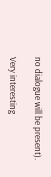no dialogue will be present).

Very interesting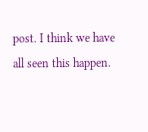post. I think we have all seen this happen.